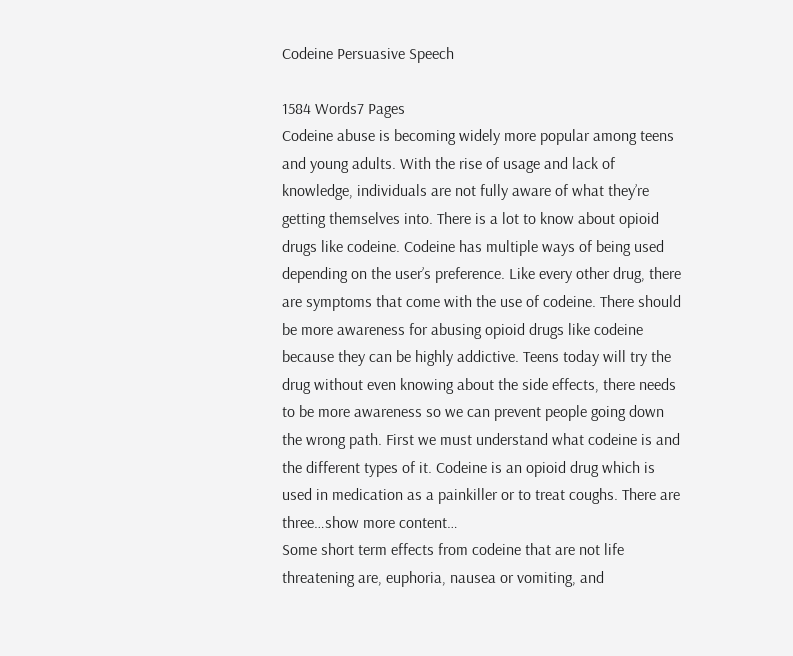Codeine Persuasive Speech

1584 Words7 Pages
Codeine abuse is becoming widely more popular among teens and young adults. With the rise of usage and lack of knowledge, individuals are not fully aware of what they’re getting themselves into. There is a lot to know about opioid drugs like codeine. Codeine has multiple ways of being used depending on the user’s preference. Like every other drug, there are symptoms that come with the use of codeine. There should be more awareness for abusing opioid drugs like codeine because they can be highly addictive. Teens today will try the drug without even knowing about the side effects, there needs to be more awareness so we can prevent people going down the wrong path. First we must understand what codeine is and the different types of it. Codeine is an opioid drug which is used in medication as a painkiller or to treat coughs. There are three…show more content…
Some short term effects from codeine that are not life threatening are, euphoria, nausea or vomiting, and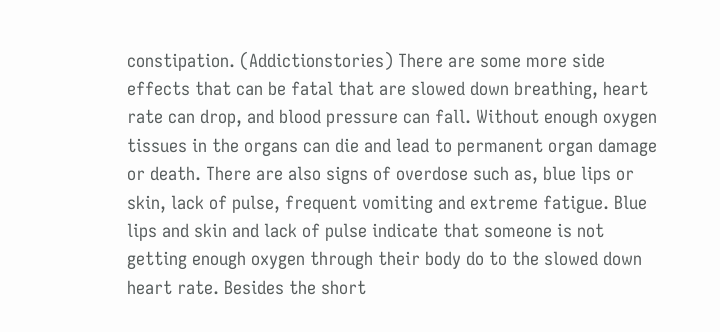constipation. (Addictionstories) There are some more side effects that can be fatal that are slowed down breathing, heart rate can drop, and blood pressure can fall. Without enough oxygen tissues in the organs can die and lead to permanent organ damage or death. There are also signs of overdose such as, blue lips or skin, lack of pulse, frequent vomiting and extreme fatigue. Blue lips and skin and lack of pulse indicate that someone is not getting enough oxygen through their body do to the slowed down heart rate. Besides the short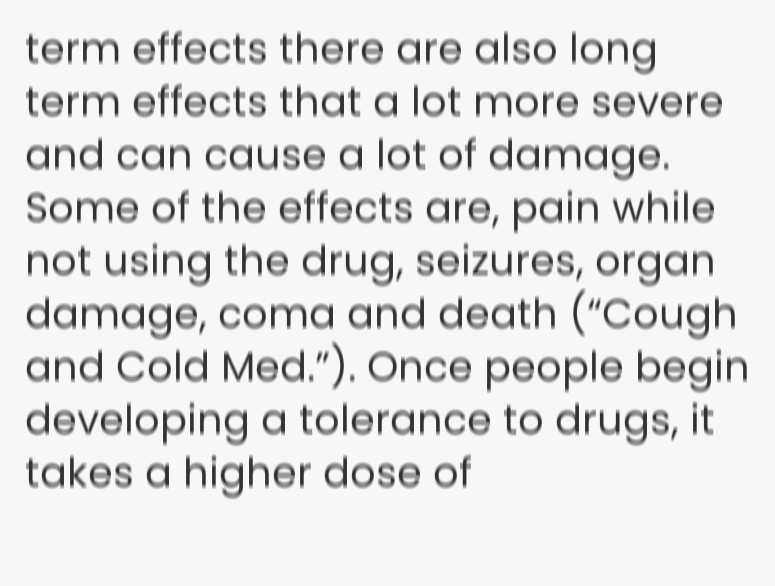term effects there are also long term effects that a lot more severe and can cause a lot of damage. Some of the effects are, pain while not using the drug, seizures, organ damage, coma and death (“Cough and Cold Med.”). Once people begin developing a tolerance to drugs, it takes a higher dose of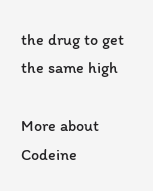the drug to get the same high

More about Codeine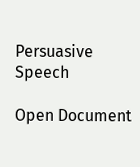Persuasive Speech

Open Document